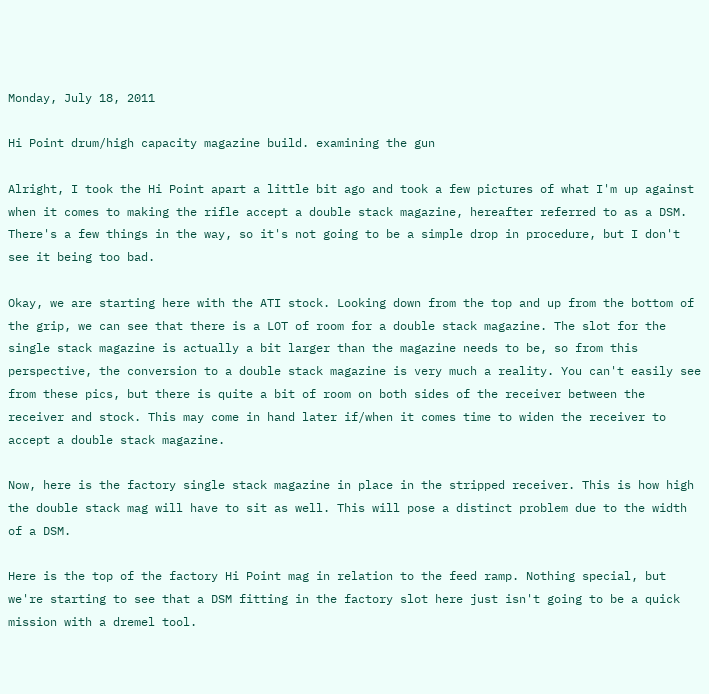Monday, July 18, 2011

Hi Point drum/high capacity magazine build. examining the gun

Alright, I took the Hi Point apart a little bit ago and took a few pictures of what I'm up against when it comes to making the rifle accept a double stack magazine, hereafter referred to as a DSM. There's a few things in the way, so it's not going to be a simple drop in procedure, but I don't see it being too bad.

Okay, we are starting here with the ATI stock. Looking down from the top and up from the bottom of the grip, we can see that there is a LOT of room for a double stack magazine. The slot for the single stack magazine is actually a bit larger than the magazine needs to be, so from this perspective, the conversion to a double stack magazine is very much a reality. You can't easily see from these pics, but there is quite a bit of room on both sides of the receiver between the receiver and stock. This may come in hand later if/when it comes time to widen the receiver to accept a double stack magazine.

Now, here is the factory single stack magazine in place in the stripped receiver. This is how high the double stack mag will have to sit as well. This will pose a distinct problem due to the width of a DSM.

Here is the top of the factory Hi Point mag in relation to the feed ramp. Nothing special, but we're starting to see that a DSM fitting in the factory slot here just isn't going to be a quick mission with a dremel tool.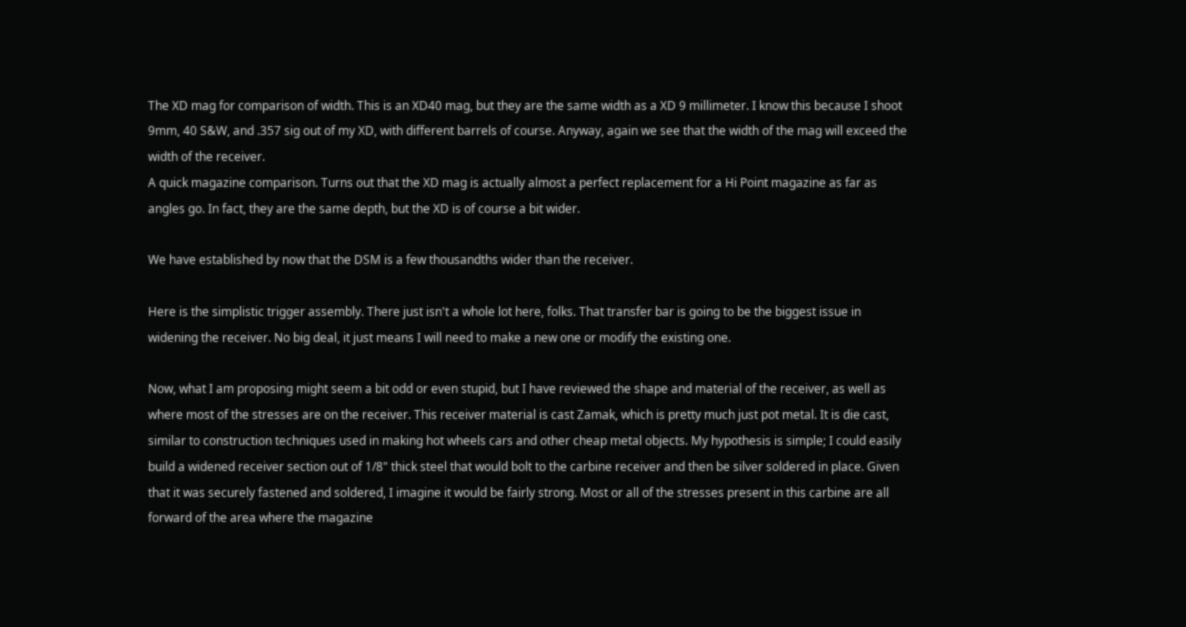The XD mag for comparison of width. This is an XD40 mag, but they are the same width as a XD 9 millimeter. I know this because I shoot 9mm, 40 S&W, and .357 sig out of my XD, with different barrels of course. Anyway, again we see that the width of the mag will exceed the width of the receiver.
A quick magazine comparison. Turns out that the XD mag is actually almost a perfect replacement for a Hi Point magazine as far as angles go. In fact, they are the same depth, but the XD is of course a bit wider.

We have established by now that the DSM is a few thousandths wider than the receiver.

Here is the simplistic trigger assembly. There just isn't a whole lot here, folks. That transfer bar is going to be the biggest issue in widening the receiver. No big deal, it just means I will need to make a new one or modify the existing one.

Now, what I am proposing might seem a bit odd or even stupid, but I have reviewed the shape and material of the receiver, as well as where most of the stresses are on the receiver. This receiver material is cast Zamak, which is pretty much just pot metal. It is die cast, similar to construction techniques used in making hot wheels cars and other cheap metal objects. My hypothesis is simple; I could easily build a widened receiver section out of 1/8" thick steel that would bolt to the carbine receiver and then be silver soldered in place. Given that it was securely fastened and soldered, I imagine it would be fairly strong. Most or all of the stresses present in this carbine are all forward of the area where the magazine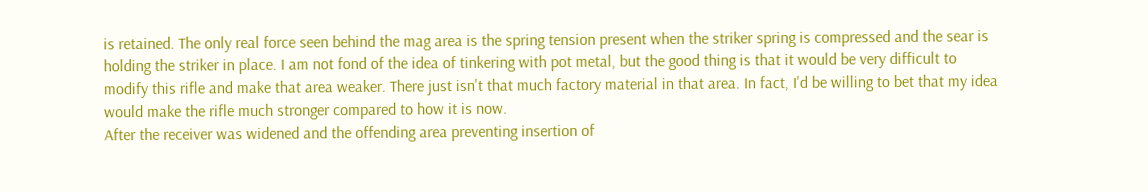is retained. The only real force seen behind the mag area is the spring tension present when the striker spring is compressed and the sear is holding the striker in place. I am not fond of the idea of tinkering with pot metal, but the good thing is that it would be very difficult to modify this rifle and make that area weaker. There just isn't that much factory material in that area. In fact, I'd be willing to bet that my idea would make the rifle much stronger compared to how it is now.
After the receiver was widened and the offending area preventing insertion of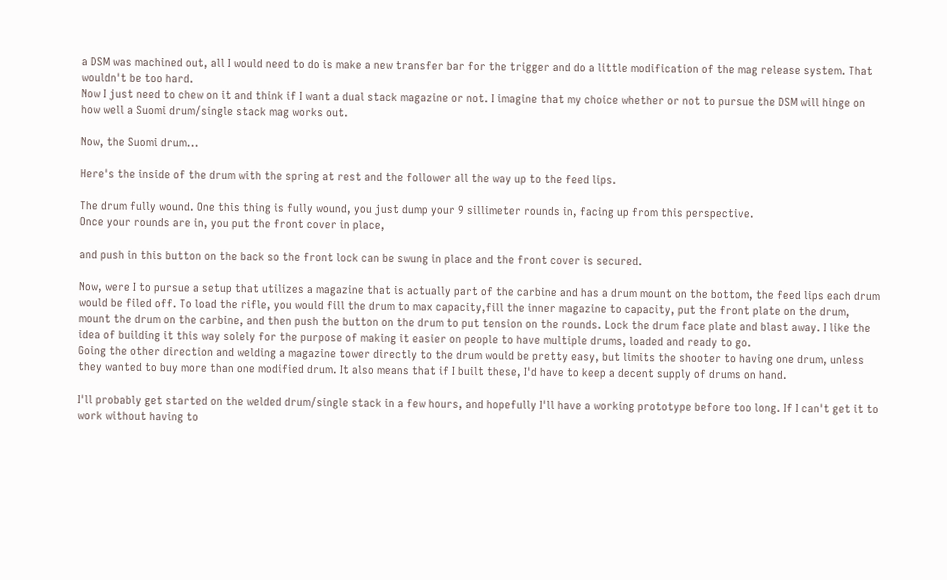a DSM was machined out, all I would need to do is make a new transfer bar for the trigger and do a little modification of the mag release system. That wouldn't be too hard.
Now I just need to chew on it and think if I want a dual stack magazine or not. I imagine that my choice whether or not to pursue the DSM will hinge on how well a Suomi drum/single stack mag works out.

Now, the Suomi drum...

Here's the inside of the drum with the spring at rest and the follower all the way up to the feed lips.

The drum fully wound. One this thing is fully wound, you just dump your 9 sillimeter rounds in, facing up from this perspective.
Once your rounds are in, you put the front cover in place,

and push in this button on the back so the front lock can be swung in place and the front cover is secured.

Now, were I to pursue a setup that utilizes a magazine that is actually part of the carbine and has a drum mount on the bottom, the feed lips each drum would be filed off. To load the rifle, you would fill the drum to max capacity,fill the inner magazine to capacity, put the front plate on the drum, mount the drum on the carbine, and then push the button on the drum to put tension on the rounds. Lock the drum face plate and blast away. I like the idea of building it this way solely for the purpose of making it easier on people to have multiple drums, loaded and ready to go.
Going the other direction and welding a magazine tower directly to the drum would be pretty easy, but limits the shooter to having one drum, unless they wanted to buy more than one modified drum. It also means that if I built these, I'd have to keep a decent supply of drums on hand.

I'll probably get started on the welded drum/single stack in a few hours, and hopefully I'll have a working prototype before too long. If I can't get it to work without having to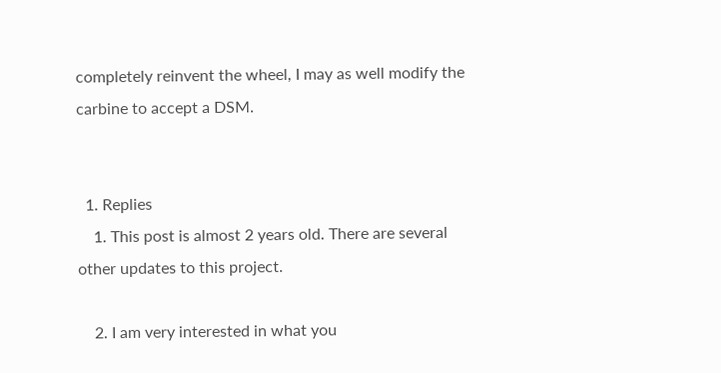completely reinvent the wheel, I may as well modify the carbine to accept a DSM.


  1. Replies
    1. This post is almost 2 years old. There are several other updates to this project.

    2. I am very interested in what you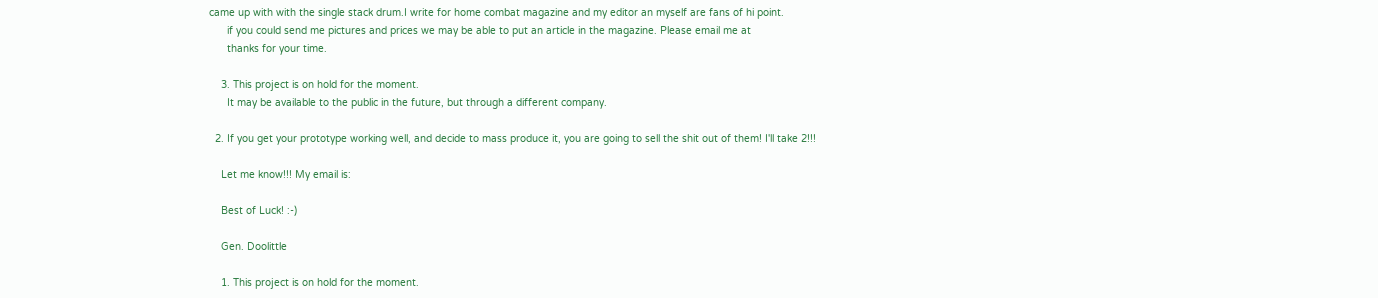came up with with the single stack drum.I write for home combat magazine and my editor an myself are fans of hi point.
      if you could send me pictures and prices we may be able to put an article in the magazine. Please email me at
      thanks for your time.

    3. This project is on hold for the moment.
      It may be available to the public in the future, but through a different company.

  2. If you get your prototype working well, and decide to mass produce it, you are going to sell the shit out of them! I'll take 2!!!

    Let me know!!! My email is:

    Best of Luck! :-)

    Gen. Doolittle

    1. This project is on hold for the moment.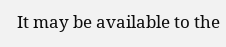It may be available to the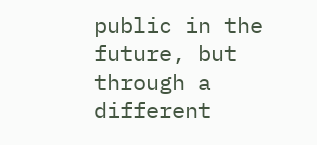public in the future, but through a different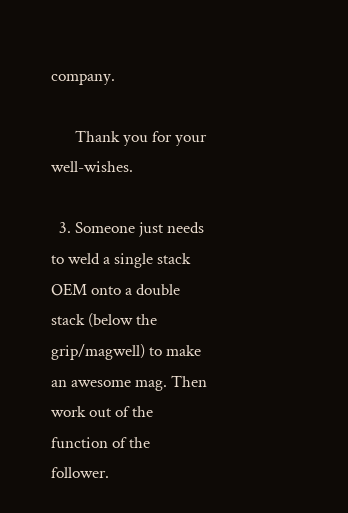company.

      Thank you for your well-wishes.

  3. Someone just needs to weld a single stack OEM onto a double stack (below the grip/magwell) to make an awesome mag. Then work out of the function of the follower.